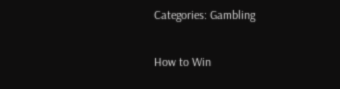Categories: Gambling

How to Win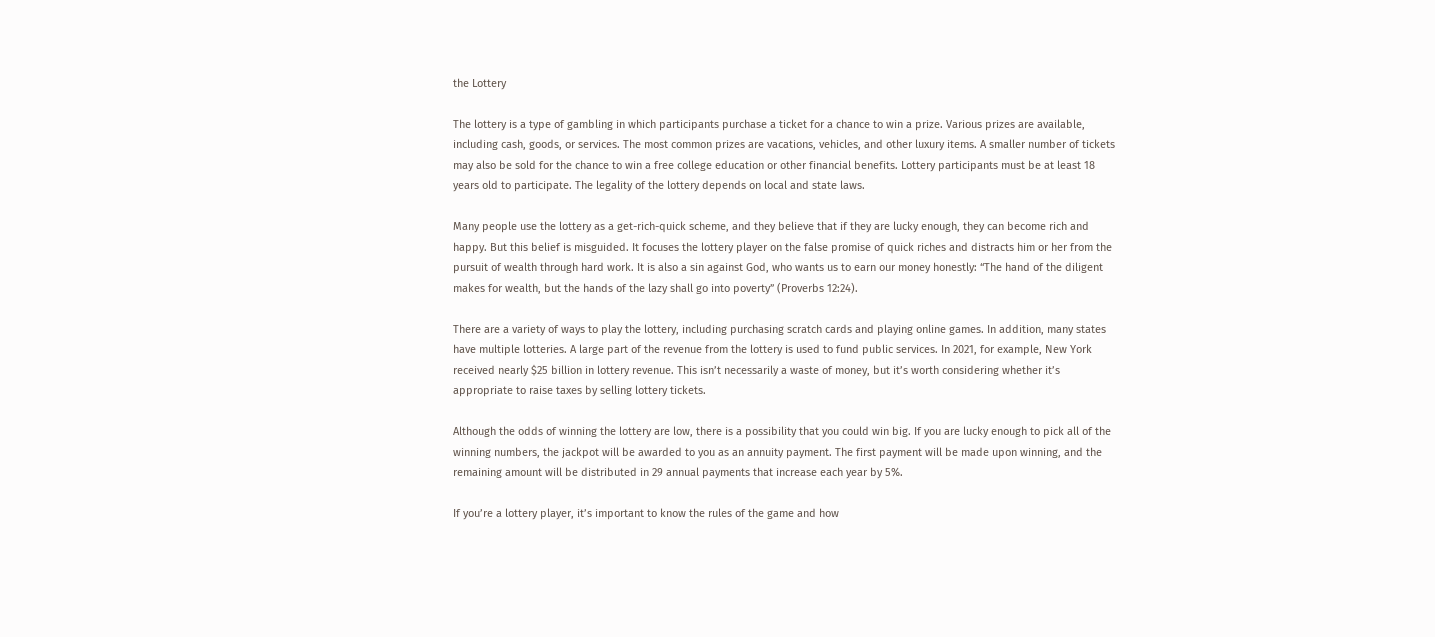the Lottery

The lottery is a type of gambling in which participants purchase a ticket for a chance to win a prize. Various prizes are available, including cash, goods, or services. The most common prizes are vacations, vehicles, and other luxury items. A smaller number of tickets may also be sold for the chance to win a free college education or other financial benefits. Lottery participants must be at least 18 years old to participate. The legality of the lottery depends on local and state laws.

Many people use the lottery as a get-rich-quick scheme, and they believe that if they are lucky enough, they can become rich and happy. But this belief is misguided. It focuses the lottery player on the false promise of quick riches and distracts him or her from the pursuit of wealth through hard work. It is also a sin against God, who wants us to earn our money honestly: “The hand of the diligent makes for wealth, but the hands of the lazy shall go into poverty” (Proverbs 12:24).

There are a variety of ways to play the lottery, including purchasing scratch cards and playing online games. In addition, many states have multiple lotteries. A large part of the revenue from the lottery is used to fund public services. In 2021, for example, New York received nearly $25 billion in lottery revenue. This isn’t necessarily a waste of money, but it’s worth considering whether it’s appropriate to raise taxes by selling lottery tickets.

Although the odds of winning the lottery are low, there is a possibility that you could win big. If you are lucky enough to pick all of the winning numbers, the jackpot will be awarded to you as an annuity payment. The first payment will be made upon winning, and the remaining amount will be distributed in 29 annual payments that increase each year by 5%.

If you’re a lottery player, it’s important to know the rules of the game and how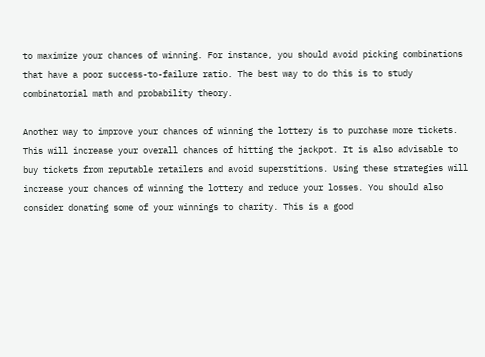to maximize your chances of winning. For instance, you should avoid picking combinations that have a poor success-to-failure ratio. The best way to do this is to study combinatorial math and probability theory.

Another way to improve your chances of winning the lottery is to purchase more tickets. This will increase your overall chances of hitting the jackpot. It is also advisable to buy tickets from reputable retailers and avoid superstitions. Using these strategies will increase your chances of winning the lottery and reduce your losses. You should also consider donating some of your winnings to charity. This is a good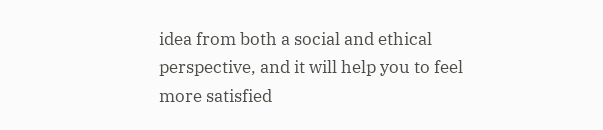idea from both a social and ethical perspective, and it will help you to feel more satisfied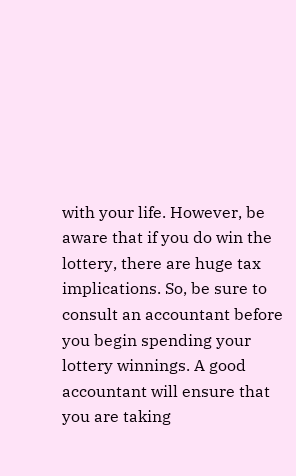with your life. However, be aware that if you do win the lottery, there are huge tax implications. So, be sure to consult an accountant before you begin spending your lottery winnings. A good accountant will ensure that you are taking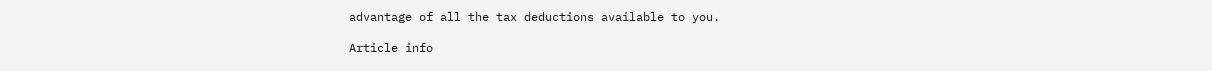advantage of all the tax deductions available to you.

Article info